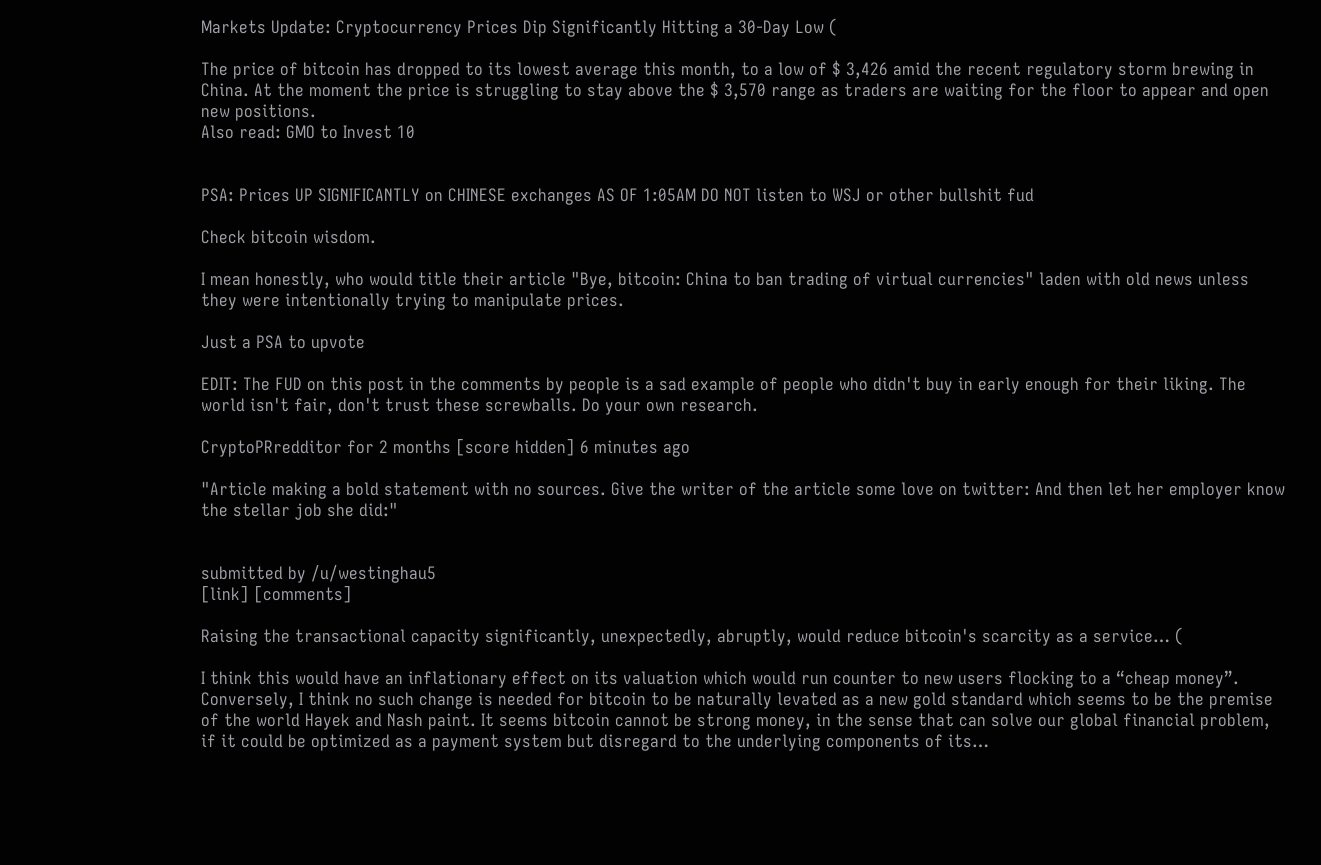Markets Update: Cryptocurrency Prices Dip Significantly Hitting a 30-Day Low (

The price of bitcoin has dropped to its lowest average this month, to a low of $ 3,426 amid the recent regulatory storm brewing in China. At the moment the price is struggling to stay above the $ 3,570 range as traders are waiting for the floor to appear and open new positions.
Also read: GMO to Invest 10


PSA: Prices UP SIGNIFICANTLY on CHINESE exchanges AS OF 1:05AM DO NOT listen to WSJ or other bullshit fud

Check bitcoin wisdom.

I mean honestly, who would title their article "Bye, bitcoin: China to ban trading of virtual currencies" laden with old news unless they were intentionally trying to manipulate prices.

Just a PSA to upvote

EDIT: The FUD on this post in the comments by people is a sad example of people who didn't buy in early enough for their liking. The world isn't fair, don't trust these screwballs. Do your own research.

CryptoPRredditor for 2 months [score hidden] 6 minutes ago

"Article making a bold statement with no sources. Give the writer of the article some love on twitter: And then let her employer know the stellar job she did:"


submitted by /u/westinghau5
[link] [comments]

Raising the transactional capacity significantly, unexpectedly, abruptly, would reduce bitcoin's scarcity as a service… (

I think this would have an inflationary effect on its valuation which would run counter to new users flocking to a “cheap money”. Conversely, I think no such change is needed for bitcoin to be naturally levated as a new gold standard which seems to be the premise of the world Hayek and Nash paint. It seems bitcoin cannot be strong money, in the sense that can solve our global financial problem, if it could be optimized as a payment system but disregard to the underlying components of its…